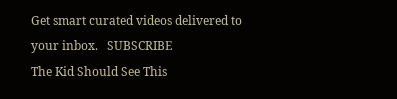Get smart curated videos delivered to your inbox.   SUBSCRIBE
The Kid Should See This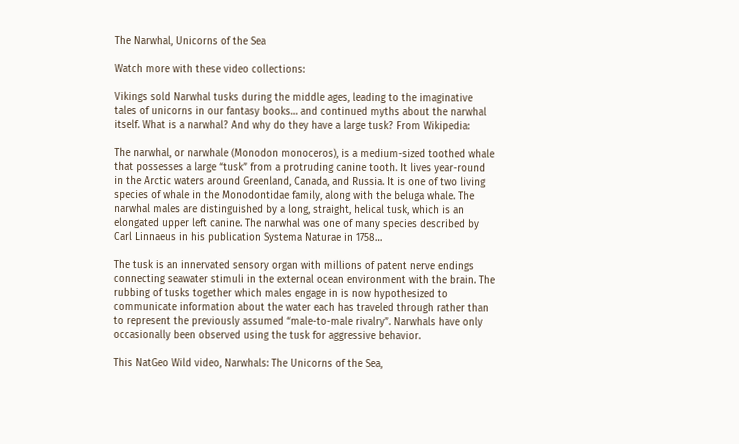The Narwhal, Unicorns of the Sea

Watch more with these video collections:

Vikings sold Narwhal tusks during the middle ages, leading to the imaginative tales of unicorns in our fantasy books… and continued myths about the narwhal itself. What is a narwhal? And why do they have a large tusk? From Wikipedia:

The narwhal, or narwhale (Monodon monoceros), is a medium-sized toothed whale that possesses a large “tusk” from a protruding canine tooth. It lives year-round in the Arctic waters around Greenland, Canada, and Russia. It is one of two living species of whale in the Monodontidae family, along with the beluga whale. The narwhal males are distinguished by a long, straight, helical tusk, which is an elongated upper left canine. The narwhal was one of many species described by Carl Linnaeus in his publication Systema Naturae in 1758…

The tusk is an innervated sensory organ with millions of patent nerve endings connecting seawater stimuli in the external ocean environment with the brain. The rubbing of tusks together which males engage in is now hypothesized to communicate information about the water each has traveled through rather than to represent the previously assumed “male-to-male rivalry”. Narwhals have only occasionally been observed using the tusk for aggressive behavior.

This NatGeo Wild video, Narwhals: The Unicorns of the Sea,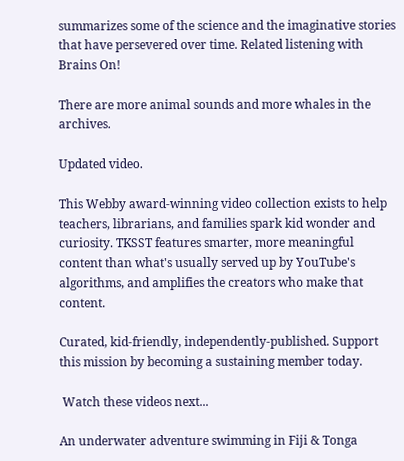summarizes some of the science and the imaginative stories that have persevered over time. Related listening with Brains On!

There are more animal sounds and more whales in the archives.

Updated video.

This Webby award-winning video collection exists to help teachers, librarians, and families spark kid wonder and curiosity. TKSST features smarter, more meaningful content than what's usually served up by YouTube's algorithms, and amplifies the creators who make that content.

Curated, kid-friendly, independently-published. Support this mission by becoming a sustaining member today.

 Watch these videos next...

An underwater adventure swimming in Fiji & Tonga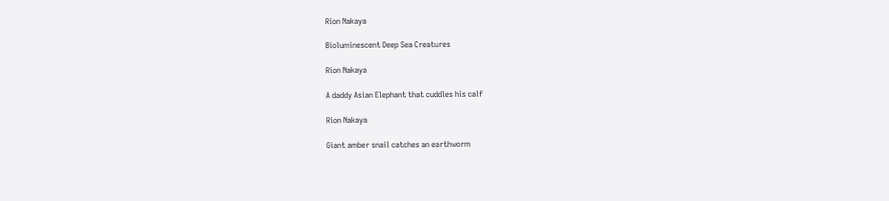Rion Nakaya

Bioluminescent Deep Sea Creatures

Rion Nakaya

A daddy Asian Elephant that cuddles his calf

Rion Nakaya

Giant amber snail catches an earthworm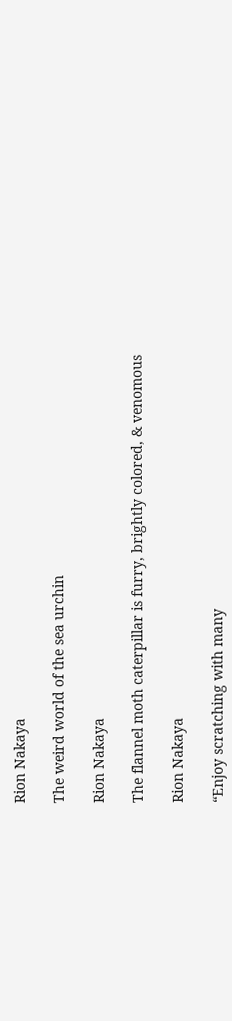Rion Nakaya

The weird world of the sea urchin

Rion Nakaya

The flannel moth caterpillar is furry, brightly colored, & venomous

Rion Nakaya

“Enjoy scratching with many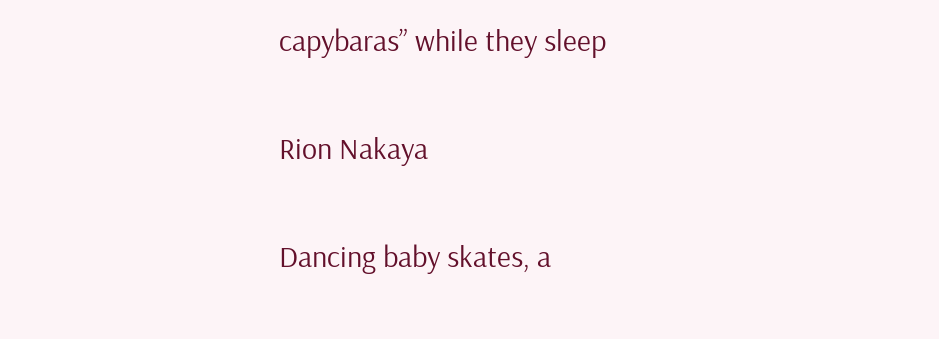capybaras” while they sleep

Rion Nakaya

Dancing baby skates, a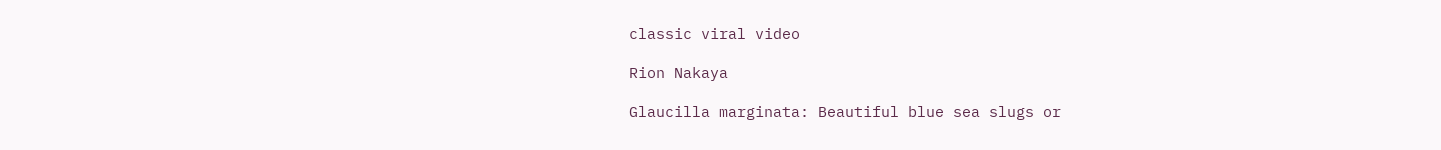classic viral video

Rion Nakaya

Glaucilla marginata: Beautiful blue sea slugs or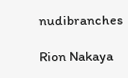nudibranches

Rion Nakaya